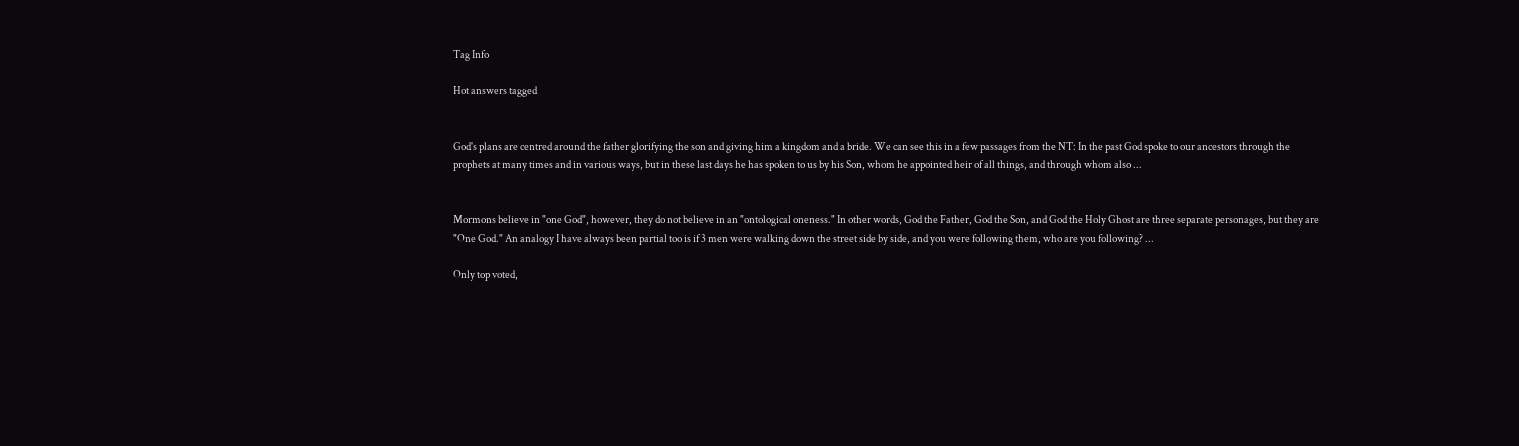Tag Info

Hot answers tagged


God's plans are centred around the father glorifying the son and giving him a kingdom and a bride. We can see this in a few passages from the NT: In the past God spoke to our ancestors through the prophets at many times and in various ways, but in these last days he has spoken to us by his Son, whom he appointed heir of all things, and through whom also ...


Mormons believe in "one God", however, they do not believe in an "ontological oneness." In other words, God the Father, God the Son, and God the Holy Ghost are three separate personages, but they are "One God." An analogy I have always been partial too is if 3 men were walking down the street side by side, and you were following them, who are you following? ...

Only top voted,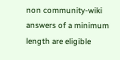non community-wiki answers of a minimum length are eligible